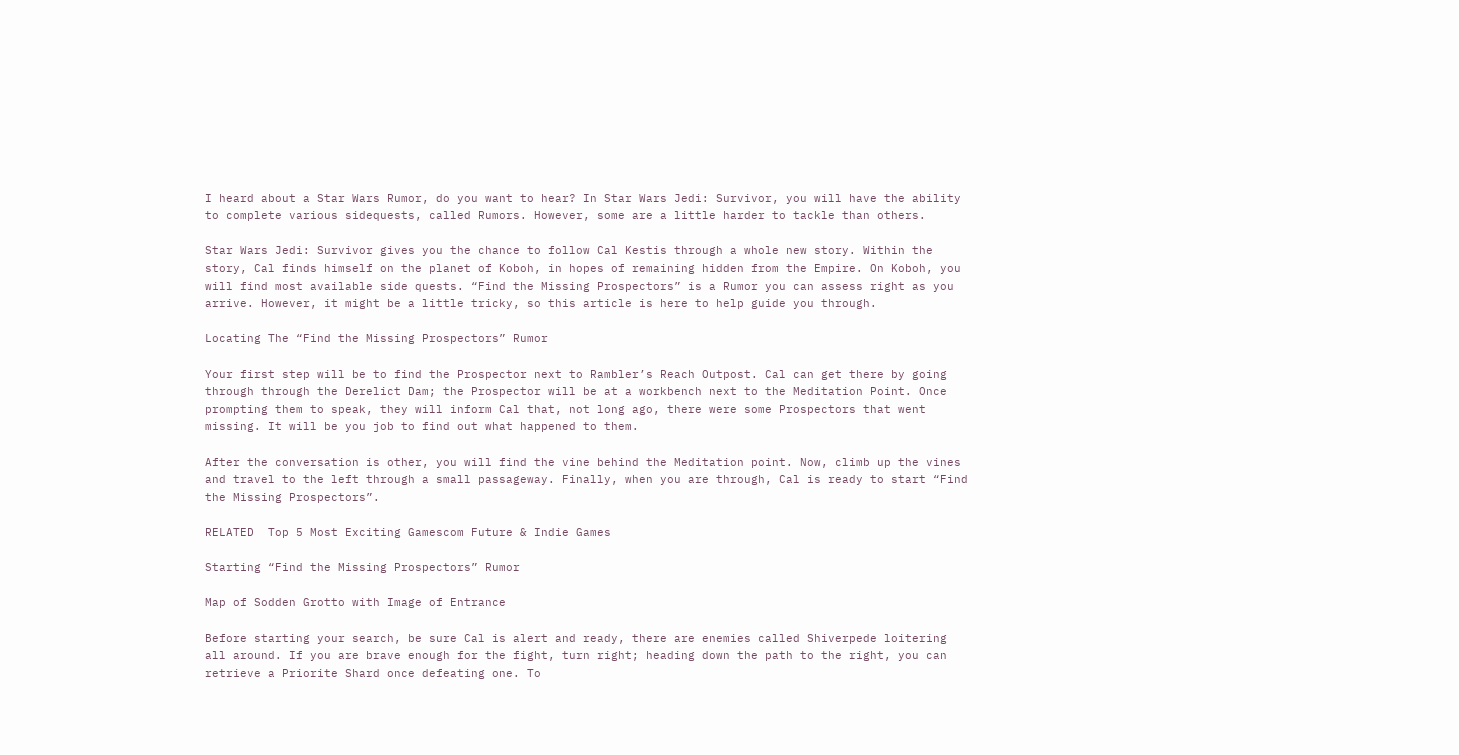I heard about a Star Wars Rumor, do you want to hear? In Star Wars Jedi: Survivor, you will have the ability to complete various sidequests, called Rumors. However, some are a little harder to tackle than others.

Star Wars Jedi: Survivor gives you the chance to follow Cal Kestis through a whole new story. Within the story, Cal finds himself on the planet of Koboh, in hopes of remaining hidden from the Empire. On Koboh, you will find most available side quests. “Find the Missing Prospectors” is a Rumor you can assess right as you arrive. However, it might be a little tricky, so this article is here to help guide you through.

Locating The “Find the Missing Prospectors” Rumor

Your first step will be to find the Prospector next to Rambler’s Reach Outpost. Cal can get there by going through through the Derelict Dam; the Prospector will be at a workbench next to the Meditation Point. Once prompting them to speak, they will inform Cal that, not long ago, there were some Prospectors that went missing. It will be you job to find out what happened to them.

After the conversation is other, you will find the vine behind the Meditation point. Now, climb up the vines and travel to the left through a small passageway. Finally, when you are through, Cal is ready to start “Find the Missing Prospectors”.

RELATED  Top 5 Most Exciting Gamescom Future & Indie Games

Starting “Find the Missing Prospectors” Rumor

Map of Sodden Grotto with Image of Entrance

Before starting your search, be sure Cal is alert and ready, there are enemies called Shiverpede loitering all around. If you are brave enough for the fight, turn right; heading down the path to the right, you can retrieve a Priorite Shard once defeating one. To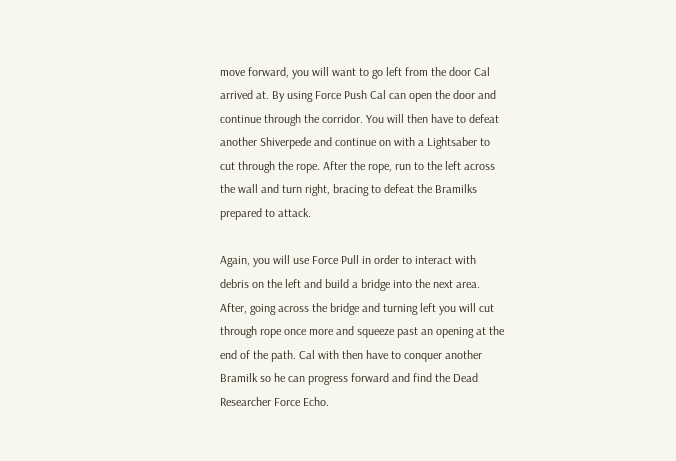move forward, you will want to go left from the door Cal arrived at. By using Force Push Cal can open the door and continue through the corridor. You will then have to defeat another Shiverpede and continue on with a Lightsaber to cut through the rope. After the rope, run to the left across the wall and turn right, bracing to defeat the Bramilks prepared to attack.

Again, you will use Force Pull in order to interact with debris on the left and build a bridge into the next area. After, going across the bridge and turning left you will cut through rope once more and squeeze past an opening at the end of the path. Cal with then have to conquer another Bramilk so he can progress forward and find the Dead Researcher Force Echo.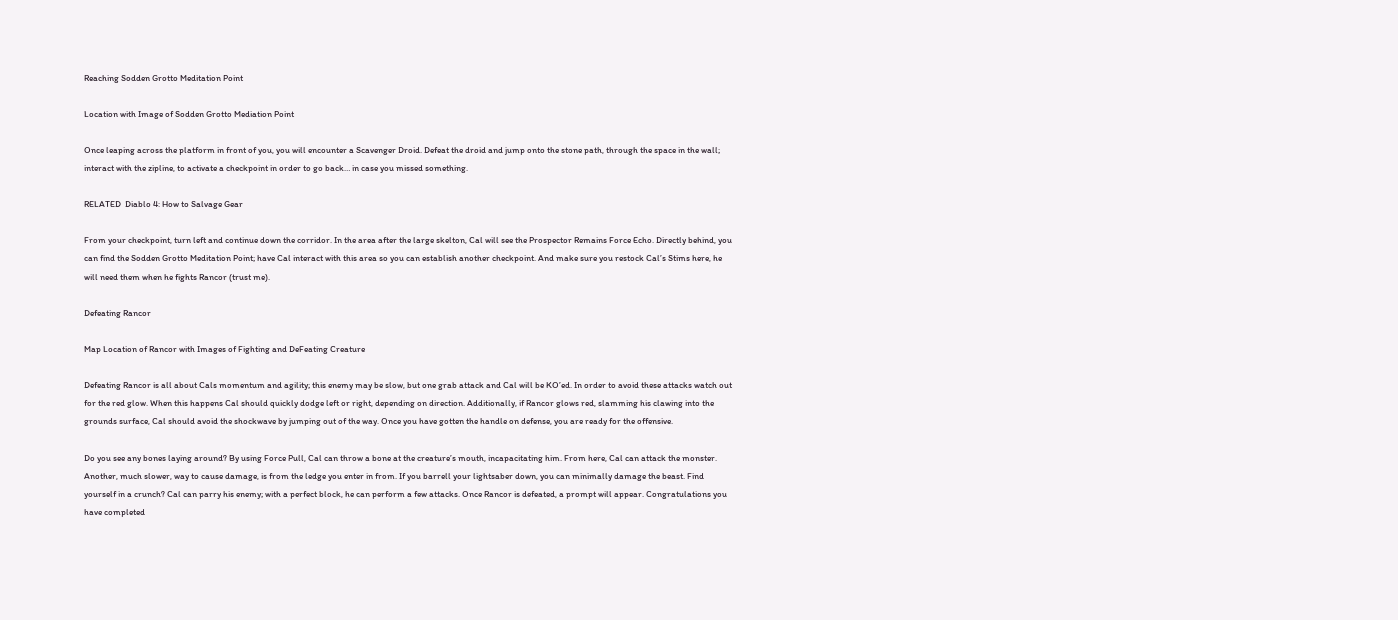Reaching Sodden Grotto Meditation Point

Location with Image of Sodden Grotto Mediation Point

Once leaping across the platform in front of you, you will encounter a Scavenger Droid. Defeat the droid and jump onto the stone path, through the space in the wall; interact with the zipline, to activate a checkpoint in order to go back… in case you missed something.

RELATED  Diablo 4: How to Salvage Gear

From your checkpoint, turn left and continue down the corridor. In the area after the large skelton, Cal will see the Prospector Remains Force Echo. Directly behind, you can find the Sodden Grotto Meditation Point; have Cal interact with this area so you can establish another checkpoint. And make sure you restock Cal’s Stims here, he will need them when he fights Rancor (trust me).

Defeating Rancor

Map Location of Rancor with Images of Fighting and DeFeating Creature

Defeating Rancor is all about Cals momentum and agility; this enemy may be slow, but one grab attack and Cal will be KO’ed. In order to avoid these attacks watch out for the red glow. When this happens Cal should quickly dodge left or right, depending on direction. Additionally, if Rancor glows red, slamming his clawing into the grounds surface, Cal should avoid the shockwave by jumping out of the way. Once you have gotten the handle on defense, you are ready for the offensive.

Do you see any bones laying around? By using Force Pull, Cal can throw a bone at the creature’s mouth, incapacitating him. From here, Cal can attack the monster. Another, much slower, way to cause damage, is from the ledge you enter in from. If you barrell your lightsaber down, you can minimally damage the beast. Find yourself in a crunch? Cal can parry his enemy; with a perfect block, he can perform a few attacks. Once Rancor is defeated, a prompt will appear. Congratulations you have completed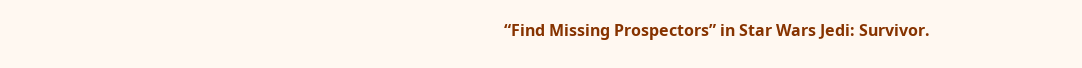“Find Missing Prospectors” in Star Wars Jedi: Survivor.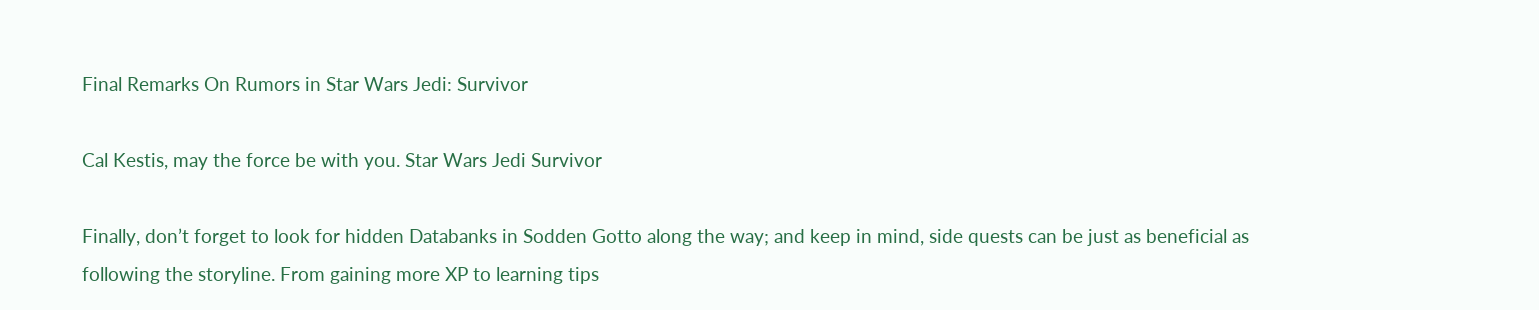Final Remarks On Rumors in Star Wars Jedi: Survivor

Cal Kestis, may the force be with you. Star Wars Jedi Survivor

Finally, don’t forget to look for hidden Databanks in Sodden Gotto along the way; and keep in mind, side quests can be just as beneficial as following the storyline. From gaining more XP to learning tips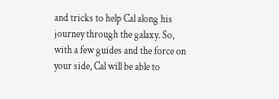and tricks to help Cal along his journey through the galaxy. So, with a few guides and the force on your side, Cal will be able to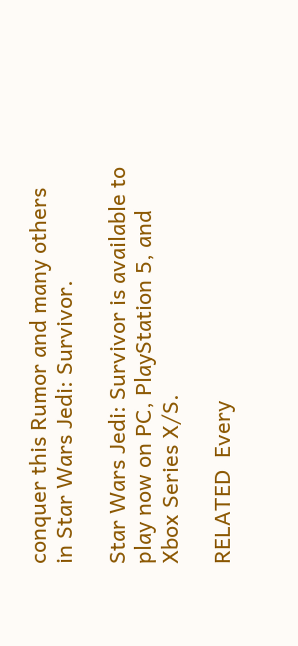conquer this Rumor and many others in Star Wars Jedi: Survivor.

Star Wars Jedi: Survivor is available to play now on PC, PlayStation 5, and Xbox Series X/S.

RELATED  Every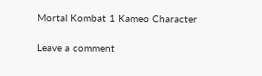Mortal Kombat 1 Kameo Character

Leave a comment